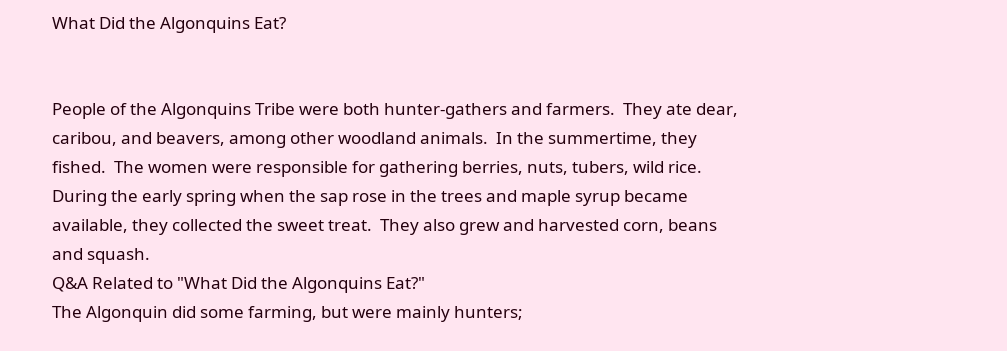What Did the Algonquins Eat?


People of the Algonquins Tribe were both hunter-gathers and farmers.  They ate dear, caribou, and beavers, among other woodland animals.  In the summertime, they fished.  The women were responsible for gathering berries, nuts, tubers, wild rice.  During the early spring when the sap rose in the trees and maple syrup became available, they collected the sweet treat.  They also grew and harvested corn, beans and squash.
Q&A Related to "What Did the Algonquins Eat?"
The Algonquin did some farming, but were mainly hunters;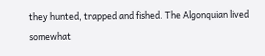they hunted, trapped and fished. The Algonquian lived somewhat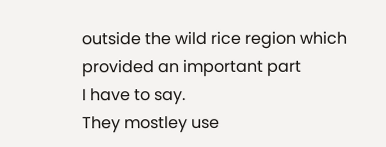outside the wild rice region which provided an important part
I have to say.
They mostley use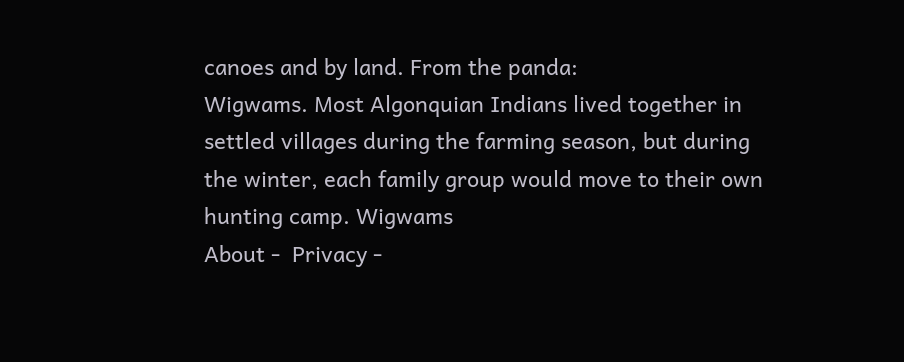canoes and by land. From the panda:
Wigwams. Most Algonquian Indians lived together in settled villages during the farming season, but during the winter, each family group would move to their own hunting camp. Wigwams
About -  Privacy -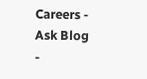Careers -  Ask Blog -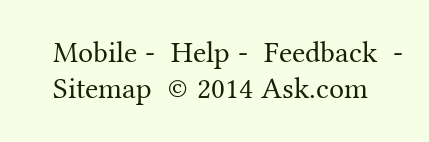Mobile -  Help -  Feedback  -  Sitemap  © 2014 Ask.com